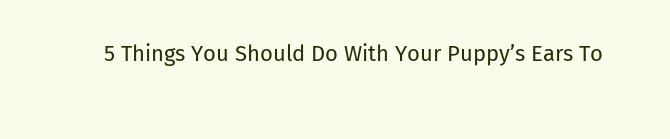5 Things You Should Do With Your Puppy’s Ears To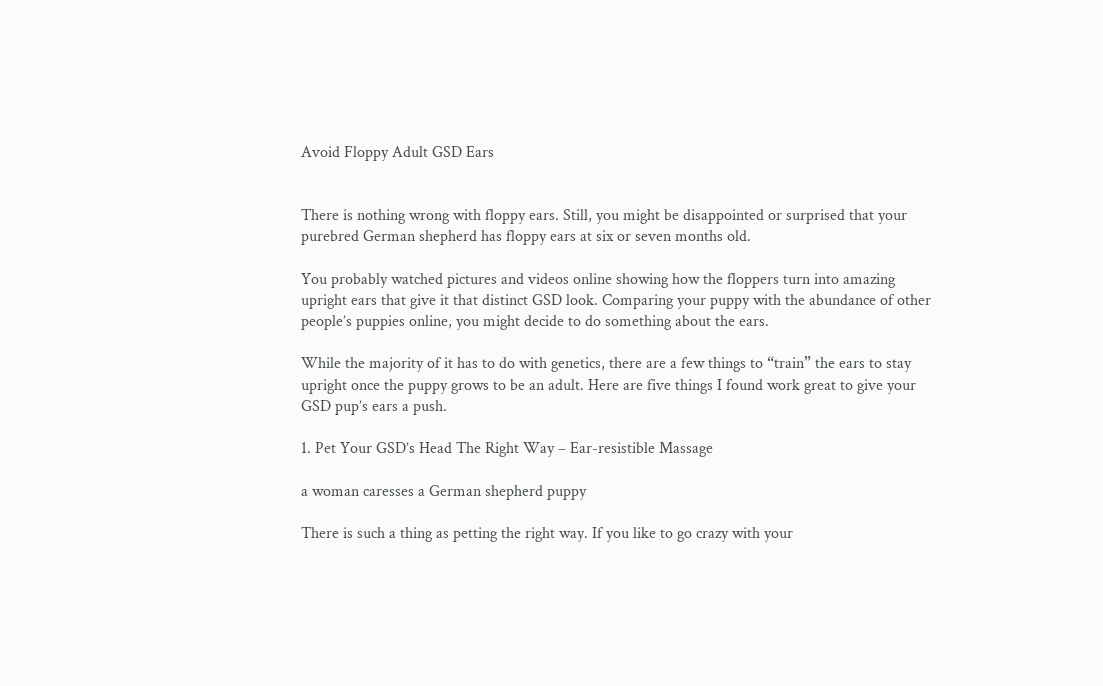Avoid Floppy Adult GSD Ears


There is nothing wrong with floppy ears. Still, you might be disappointed or surprised that your purebred German shepherd has floppy ears at six or seven months old.

You probably watched pictures and videos online showing how the floppers turn into amazing upright ears that give it that distinct GSD look. Comparing your puppy with the abundance of other people’s puppies online, you might decide to do something about the ears.

While the majority of it has to do with genetics, there are a few things to “train” the ears to stay upright once the puppy grows to be an adult. Here are five things I found work great to give your GSD pup’s ears a push.

1. Pet Your GSD’s Head The Right Way – Ear-resistible Massage

a woman caresses a German shepherd puppy

There is such a thing as petting the right way. If you like to go crazy with your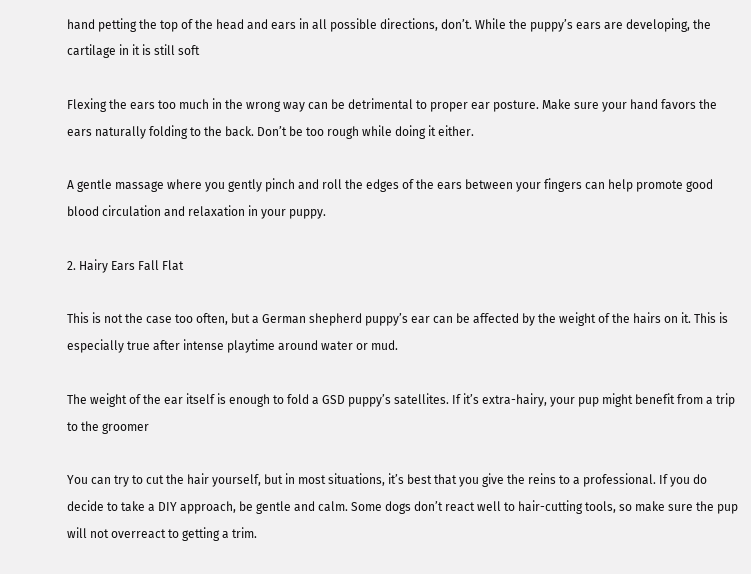hand petting the top of the head and ears in all possible directions, don’t. While the puppy’s ears are developing, the cartilage in it is still soft

Flexing the ears too much in the wrong way can be detrimental to proper ear posture. Make sure your hand favors the ears naturally folding to the back. Don’t be too rough while doing it either.

A gentle massage where you gently pinch and roll the edges of the ears between your fingers can help promote good blood circulation and relaxation in your puppy.

2. Hairy Ears Fall Flat

This is not the case too often, but a German shepherd puppy’s ear can be affected by the weight of the hairs on it. This is especially true after intense playtime around water or mud.

The weight of the ear itself is enough to fold a GSD puppy’s satellites. If it’s extra-hairy, your pup might benefit from a trip to the groomer

You can try to cut the hair yourself, but in most situations, it’s best that you give the reins to a professional. If you do decide to take a DIY approach, be gentle and calm. Some dogs don’t react well to hair-cutting tools, so make sure the pup will not overreact to getting a trim.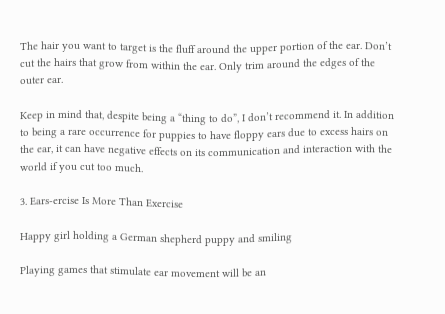The hair you want to target is the fluff around the upper portion of the ear. Don’t cut the hairs that grow from within the ear. Only trim around the edges of the outer ear.

Keep in mind that, despite being a “thing to do”, I don’t recommend it. In addition to being a rare occurrence for puppies to have floppy ears due to excess hairs on the ear, it can have negative effects on its communication and interaction with the world if you cut too much.

3. Ears-ercise Is More Than Exercise

Happy girl holding a German shepherd puppy and smiling

Playing games that stimulate ear movement will be an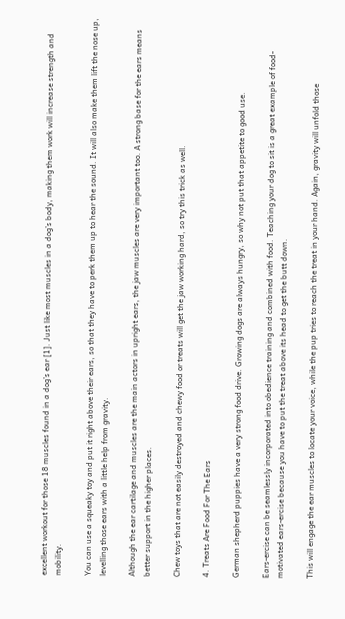excellent workout for those 18 muscles found in a dog’s ear [1]. Just like most muscles in a dog’s body, making them work will increase strength and mobility.

You can use a squeaky toy and put it right above their ears, so that they have to perk them up to hear the sound. It will also make them lift the nose up, levelling those ears with a little help from gravity.

Although the ear cartilage and muscles are the main actors in upright ears, the jaw muscles are very important too. A strong base for the ears means better support in the higher places.

Chew toys that are not easily destroyed and chewy food or treats will get the jaw working hard, so try this trick as well.

4. Treats Are Food For The Ears

German shepherd puppies have a very strong food drive. Growing dogs are always hungry, so why not put that appetite to good use.

Ears-ercise can be seamlessly incorporated into obedience training and combined with food. Teaching your dog to sit is a great example of food-motivated ears-ercise because you have to put the treat above its head to get the butt down.

This will engage the ear muscles to locate your voice, while the pup tries to reach the treat in your hand. Again, gravity will unfold those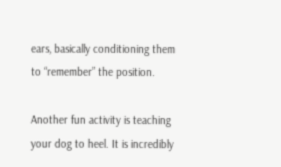ears, basically conditioning them to “remember” the position.

Another fun activity is teaching your dog to heel. It is incredibly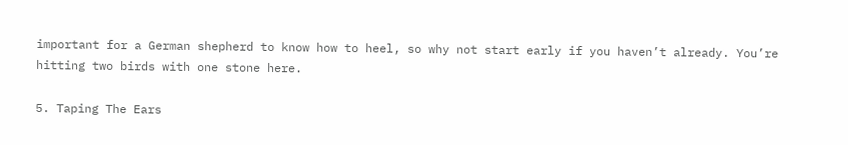important for a German shepherd to know how to heel, so why not start early if you haven’t already. You’re hitting two birds with one stone here.

5. Taping The Ears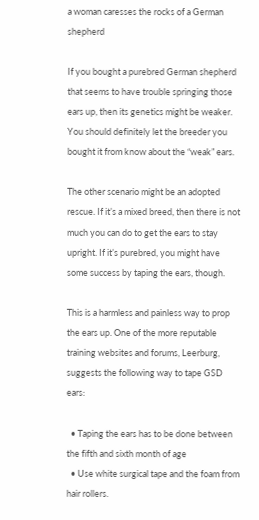a woman caresses the rocks of a German shepherd

If you bought a purebred German shepherd that seems to have trouble springing those ears up, then its genetics might be weaker. You should definitely let the breeder you bought it from know about the “weak” ears.

The other scenario might be an adopted rescue. If it’s a mixed breed, then there is not much you can do to get the ears to stay upright. If it’s purebred, you might have some success by taping the ears, though.

This is a harmless and painless way to prop the ears up. One of the more reputable training websites and forums, Leerburg, suggests the following way to tape GSD ears:

  • Taping the ears has to be done between the fifth and sixth month of age
  • Use white surgical tape and the foam from hair rollers.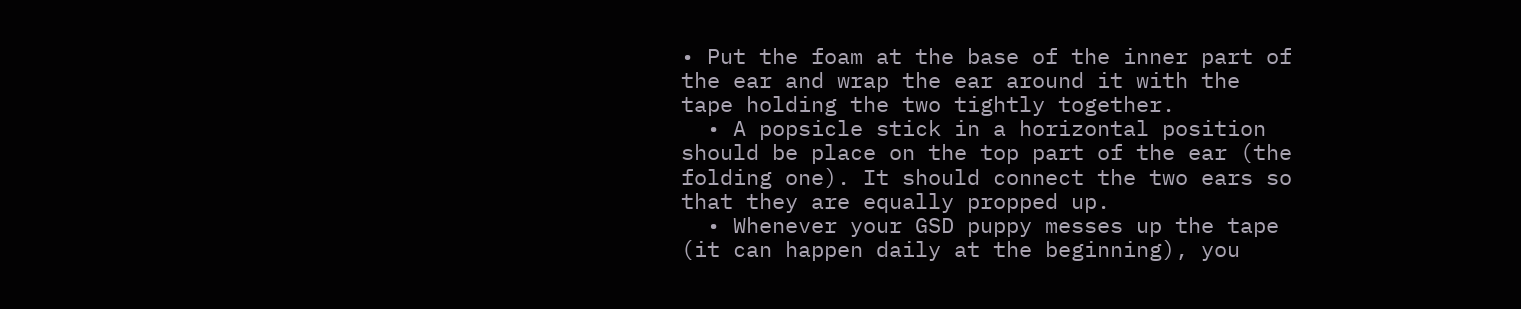• Put the foam at the base of the inner part of the ear and wrap the ear around it with the tape holding the two tightly together.
  • A popsicle stick in a horizontal position should be place on the top part of the ear (the folding one). It should connect the two ears so that they are equally propped up.
  • Whenever your GSD puppy messes up the tape (it can happen daily at the beginning), you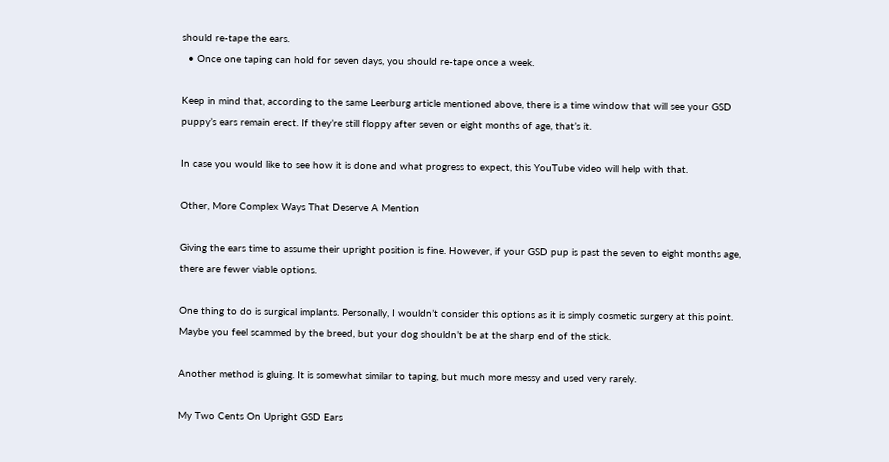should re-tape the ears.
  • Once one taping can hold for seven days, you should re-tape once a week.

Keep in mind that, according to the same Leerburg article mentioned above, there is a time window that will see your GSD puppy’s ears remain erect. If they’re still floppy after seven or eight months of age, that’s it.

In case you would like to see how it is done and what progress to expect, this YouTube video will help with that.

Other, More Complex Ways That Deserve A Mention

Giving the ears time to assume their upright position is fine. However, if your GSD pup is past the seven to eight months age, there are fewer viable options.

One thing to do is surgical implants. Personally, I wouldn’t consider this options as it is simply cosmetic surgery at this point. Maybe you feel scammed by the breed, but your dog shouldn’t be at the sharp end of the stick.

Another method is gluing. It is somewhat similar to taping, but much more messy and used very rarely.

My Two Cents On Upright GSD Ears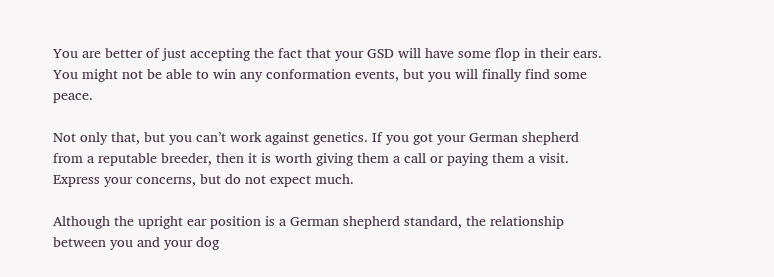You are better of just accepting the fact that your GSD will have some flop in their ears. You might not be able to win any conformation events, but you will finally find some peace.

Not only that, but you can’t work against genetics. If you got your German shepherd from a reputable breeder, then it is worth giving them a call or paying them a visit. Express your concerns, but do not expect much.

Although the upright ear position is a German shepherd standard, the relationship between you and your dog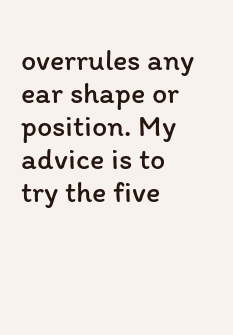overrules any ear shape or position. My advice is to try the five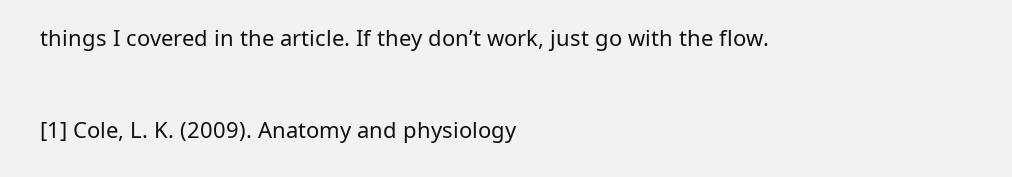things I covered in the article. If they don’t work, just go with the flow.


[1] Cole, L. K. (2009). Anatomy and physiology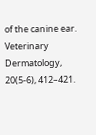of the canine ear. Veterinary Dermatology, 20(5-6), 412–421.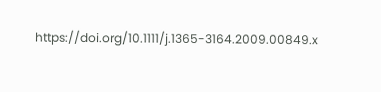https://doi.org/10.1111/j.1365-3164.2009.00849.x